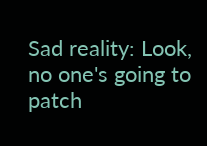Sad reality: Look, no one's going to patch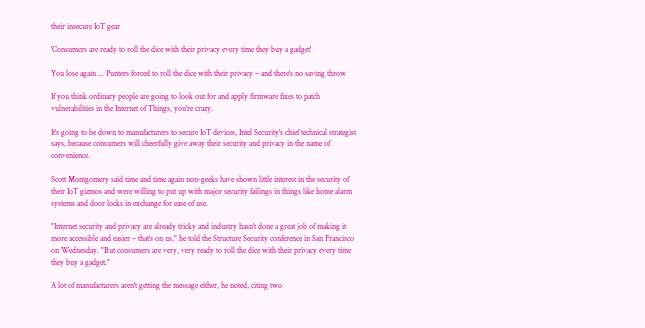their insecure IoT gear

'Consumers are ready to roll the dice with their privacy every time they buy a gadget'

You lose again ... Punters forced to roll the dice with their privacy – and there's no saving throw

If you think ordinary people are going to look out for and apply firmware fixes to patch vulnerabilities in the Internet of Things, you're crazy.

It's going to be down to manufacturers to secure IoT devices, Intel Security's chief technical strategist says, because consumers will cheerfully give away their security and privacy in the name of convenience.

Scott Montgomery said time and time again non-geeks have shown little interest in the security of their IoT gizmos and were willing to put up with major security failings in things like home alarm systems and door locks in exchange for ease of use.

"Internet security and privacy are already tricky and industry hasn't done a great job of making it more accessible and easier – that's on us," he told the Structure Security conference in San Francisco on Wednesday. "But consumers are very, very ready to roll the dice with their privacy every time they buy a gadget."

A lot of manufacturers aren't getting the message either, he noted, citing two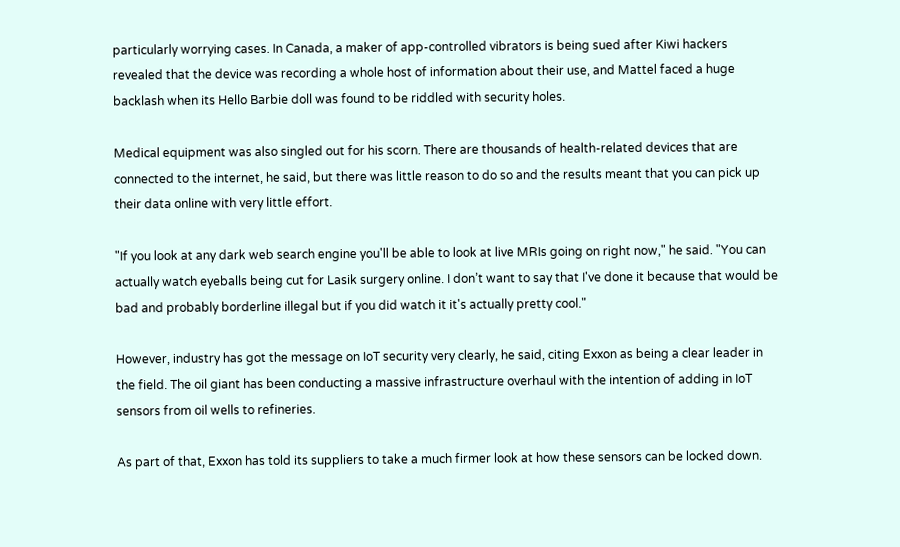particularly worrying cases. In Canada, a maker of app-controlled vibrators is being sued after Kiwi hackers revealed that the device was recording a whole host of information about their use, and Mattel faced a huge backlash when its Hello Barbie doll was found to be riddled with security holes.

Medical equipment was also singled out for his scorn. There are thousands of health-related devices that are connected to the internet, he said, but there was little reason to do so and the results meant that you can pick up their data online with very little effort.

"If you look at any dark web search engine you'll be able to look at live MRIs going on right now," he said. "You can actually watch eyeballs being cut for Lasik surgery online. I don’t want to say that I've done it because that would be bad and probably borderline illegal but if you did watch it it's actually pretty cool."

However, industry has got the message on IoT security very clearly, he said, citing Exxon as being a clear leader in the field. The oil giant has been conducting a massive infrastructure overhaul with the intention of adding in IoT sensors from oil wells to refineries.

As part of that, Exxon has told its suppliers to take a much firmer look at how these sensors can be locked down.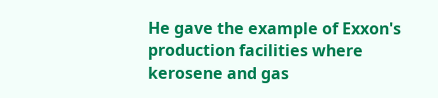He gave the example of Exxon's production facilities where kerosene and gas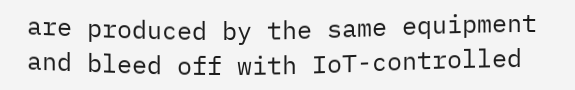are produced by the same equipment and bleed off with IoT-controlled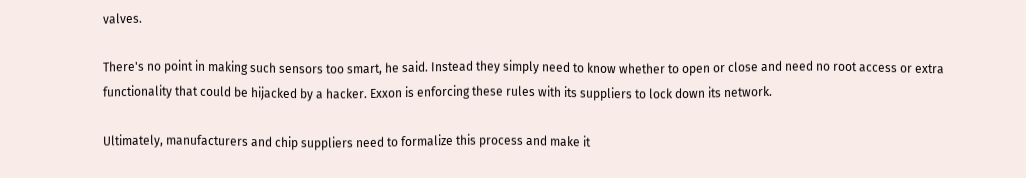valves.

There's no point in making such sensors too smart, he said. Instead they simply need to know whether to open or close and need no root access or extra functionality that could be hijacked by a hacker. Exxon is enforcing these rules with its suppliers to lock down its network.

Ultimately, manufacturers and chip suppliers need to formalize this process and make it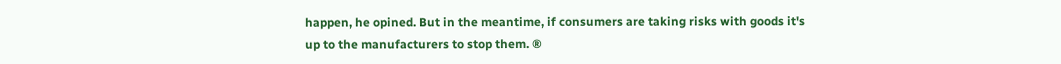happen, he opined. But in the meantime, if consumers are taking risks with goods it's up to the manufacturers to stop them. ®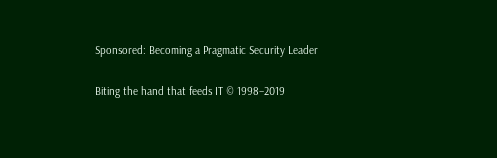Sponsored: Becoming a Pragmatic Security Leader

Biting the hand that feeds IT © 1998–2019